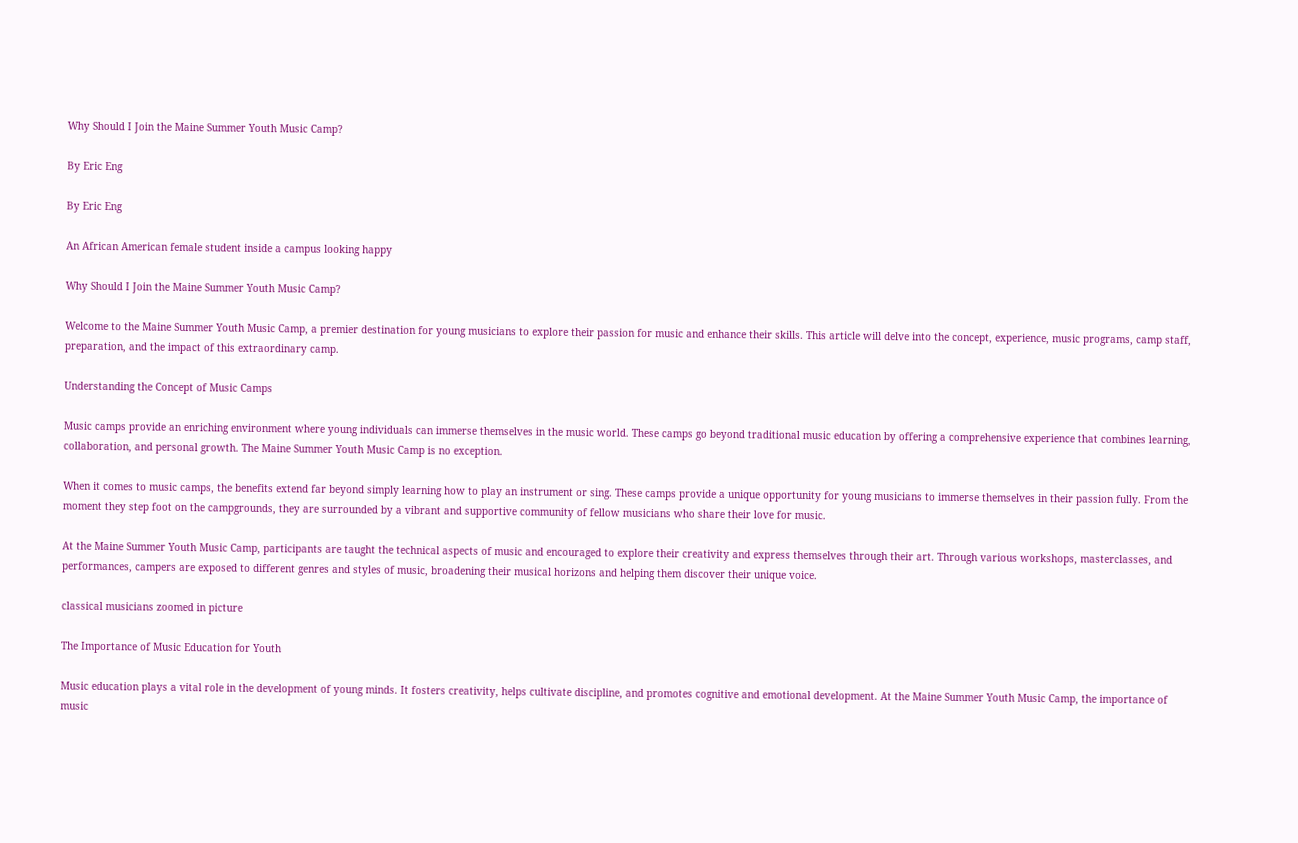Why Should I Join the Maine Summer Youth Music Camp?

By Eric Eng

By Eric Eng

An African American female student inside a campus looking happy

Why Should I Join the Maine Summer Youth Music Camp?

Welcome to the Maine Summer Youth Music Camp, a premier destination for young musicians to explore their passion for music and enhance their skills. This article will delve into the concept, experience, music programs, camp staff, preparation, and the impact of this extraordinary camp.

Understanding the Concept of Music Camps

Music camps provide an enriching environment where young individuals can immerse themselves in the music world. These camps go beyond traditional music education by offering a comprehensive experience that combines learning, collaboration, and personal growth. The Maine Summer Youth Music Camp is no exception.

When it comes to music camps, the benefits extend far beyond simply learning how to play an instrument or sing. These camps provide a unique opportunity for young musicians to immerse themselves in their passion fully. From the moment they step foot on the campgrounds, they are surrounded by a vibrant and supportive community of fellow musicians who share their love for music.

At the Maine Summer Youth Music Camp, participants are taught the technical aspects of music and encouraged to explore their creativity and express themselves through their art. Through various workshops, masterclasses, and performances, campers are exposed to different genres and styles of music, broadening their musical horizons and helping them discover their unique voice.

classical musicians zoomed in picture

The Importance of Music Education for Youth

Music education plays a vital role in the development of young minds. It fosters creativity, helps cultivate discipline, and promotes cognitive and emotional development. At the Maine Summer Youth Music Camp, the importance of music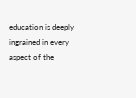education is deeply ingrained in every aspect of the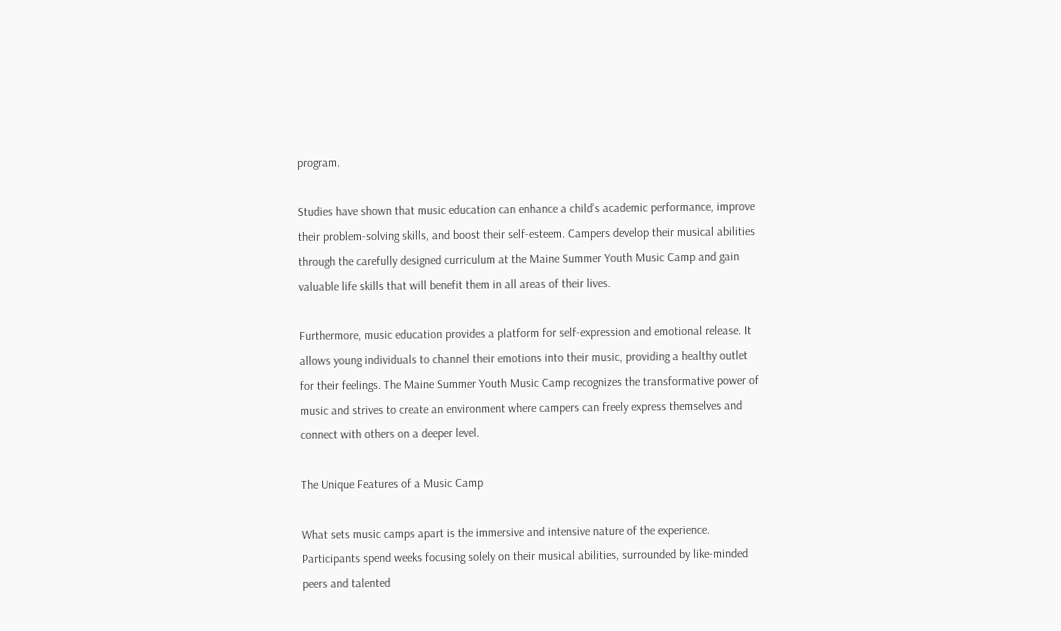program.

Studies have shown that music education can enhance a child’s academic performance, improve their problem-solving skills, and boost their self-esteem. Campers develop their musical abilities through the carefully designed curriculum at the Maine Summer Youth Music Camp and gain valuable life skills that will benefit them in all areas of their lives.

Furthermore, music education provides a platform for self-expression and emotional release. It allows young individuals to channel their emotions into their music, providing a healthy outlet for their feelings. The Maine Summer Youth Music Camp recognizes the transformative power of music and strives to create an environment where campers can freely express themselves and connect with others on a deeper level.

The Unique Features of a Music Camp

What sets music camps apart is the immersive and intensive nature of the experience. Participants spend weeks focusing solely on their musical abilities, surrounded by like-minded peers and talented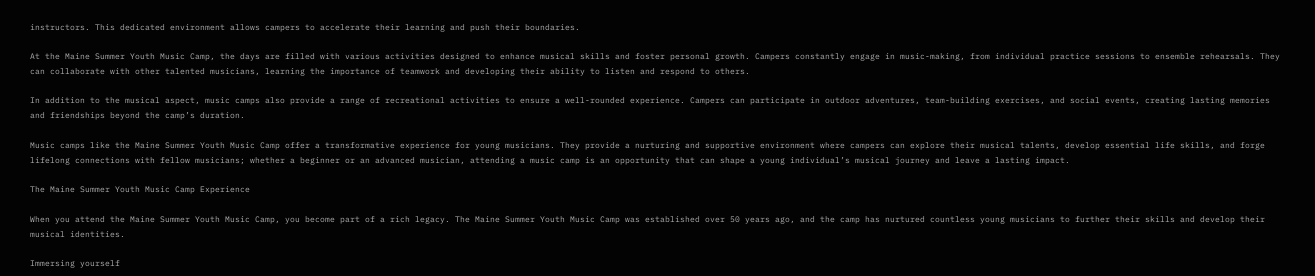instructors. This dedicated environment allows campers to accelerate their learning and push their boundaries.

At the Maine Summer Youth Music Camp, the days are filled with various activities designed to enhance musical skills and foster personal growth. Campers constantly engage in music-making, from individual practice sessions to ensemble rehearsals. They can collaborate with other talented musicians, learning the importance of teamwork and developing their ability to listen and respond to others.

In addition to the musical aspect, music camps also provide a range of recreational activities to ensure a well-rounded experience. Campers can participate in outdoor adventures, team-building exercises, and social events, creating lasting memories and friendships beyond the camp’s duration.

Music camps like the Maine Summer Youth Music Camp offer a transformative experience for young musicians. They provide a nurturing and supportive environment where campers can explore their musical talents, develop essential life skills, and forge lifelong connections with fellow musicians; whether a beginner or an advanced musician, attending a music camp is an opportunity that can shape a young individual’s musical journey and leave a lasting impact.

The Maine Summer Youth Music Camp Experience

When you attend the Maine Summer Youth Music Camp, you become part of a rich legacy. The Maine Summer Youth Music Camp was established over 50 years ago, and the camp has nurtured countless young musicians to further their skills and develop their musical identities.

Immersing yourself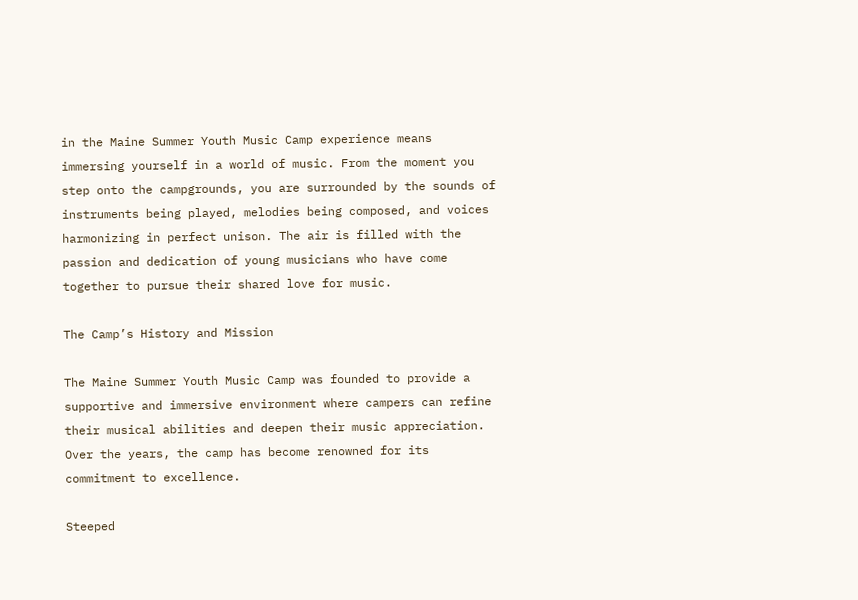in the Maine Summer Youth Music Camp experience means immersing yourself in a world of music. From the moment you step onto the campgrounds, you are surrounded by the sounds of instruments being played, melodies being composed, and voices harmonizing in perfect unison. The air is filled with the passion and dedication of young musicians who have come together to pursue their shared love for music.

The Camp’s History and Mission

The Maine Summer Youth Music Camp was founded to provide a supportive and immersive environment where campers can refine their musical abilities and deepen their music appreciation. Over the years, the camp has become renowned for its commitment to excellence.

Steeped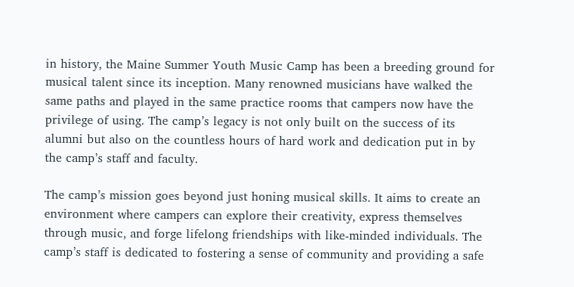in history, the Maine Summer Youth Music Camp has been a breeding ground for musical talent since its inception. Many renowned musicians have walked the same paths and played in the same practice rooms that campers now have the privilege of using. The camp’s legacy is not only built on the success of its alumni but also on the countless hours of hard work and dedication put in by the camp’s staff and faculty.

The camp’s mission goes beyond just honing musical skills. It aims to create an environment where campers can explore their creativity, express themselves through music, and forge lifelong friendships with like-minded individuals. The camp’s staff is dedicated to fostering a sense of community and providing a safe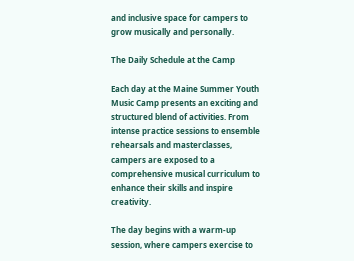and inclusive space for campers to grow musically and personally.

The Daily Schedule at the Camp

Each day at the Maine Summer Youth Music Camp presents an exciting and structured blend of activities. From intense practice sessions to ensemble rehearsals and masterclasses, campers are exposed to a comprehensive musical curriculum to enhance their skills and inspire creativity.

The day begins with a warm-up session, where campers exercise to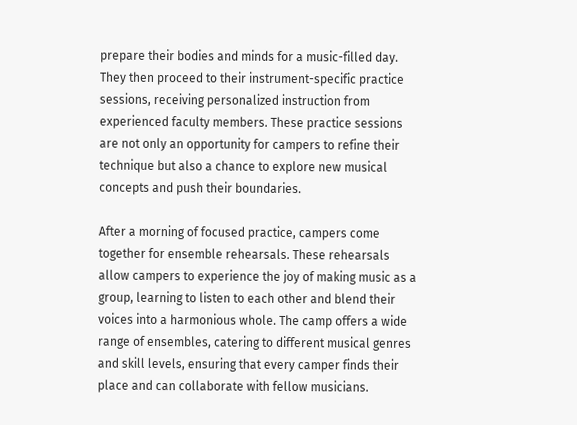prepare their bodies and minds for a music-filled day. They then proceed to their instrument-specific practice sessions, receiving personalized instruction from experienced faculty members. These practice sessions are not only an opportunity for campers to refine their technique but also a chance to explore new musical concepts and push their boundaries.

After a morning of focused practice, campers come together for ensemble rehearsals. These rehearsals allow campers to experience the joy of making music as a group, learning to listen to each other and blend their voices into a harmonious whole. The camp offers a wide range of ensembles, catering to different musical genres and skill levels, ensuring that every camper finds their place and can collaborate with fellow musicians.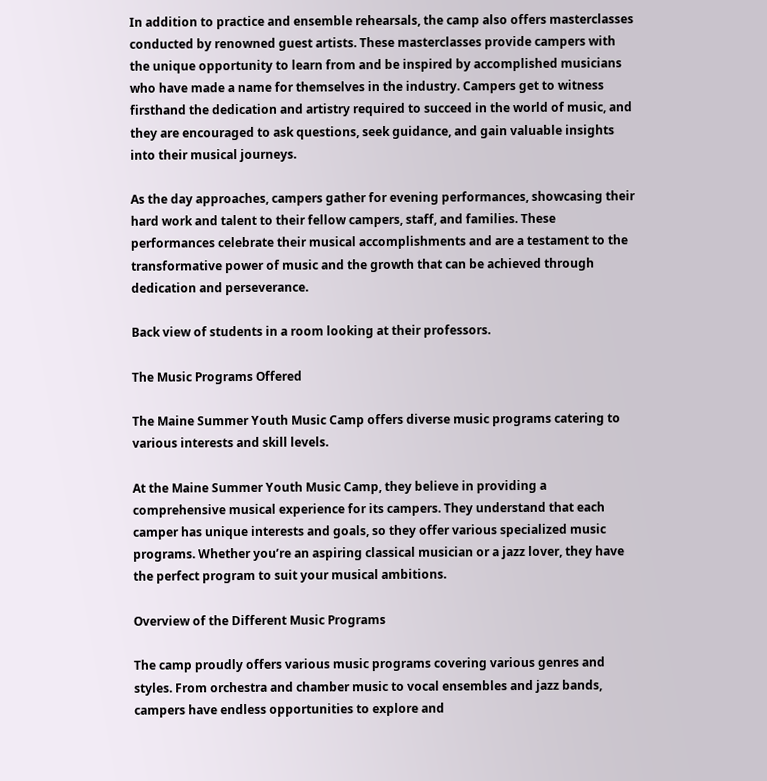In addition to practice and ensemble rehearsals, the camp also offers masterclasses conducted by renowned guest artists. These masterclasses provide campers with the unique opportunity to learn from and be inspired by accomplished musicians who have made a name for themselves in the industry. Campers get to witness firsthand the dedication and artistry required to succeed in the world of music, and they are encouraged to ask questions, seek guidance, and gain valuable insights into their musical journeys.

As the day approaches, campers gather for evening performances, showcasing their hard work and talent to their fellow campers, staff, and families. These performances celebrate their musical accomplishments and are a testament to the transformative power of music and the growth that can be achieved through dedication and perseverance.

Back view of students in a room looking at their professors.

The Music Programs Offered

The Maine Summer Youth Music Camp offers diverse music programs catering to various interests and skill levels.

At the Maine Summer Youth Music Camp, they believe in providing a comprehensive musical experience for its campers. They understand that each camper has unique interests and goals, so they offer various specialized music programs. Whether you’re an aspiring classical musician or a jazz lover, they have the perfect program to suit your musical ambitions.

Overview of the Different Music Programs

The camp proudly offers various music programs covering various genres and styles. From orchestra and chamber music to vocal ensembles and jazz bands, campers have endless opportunities to explore and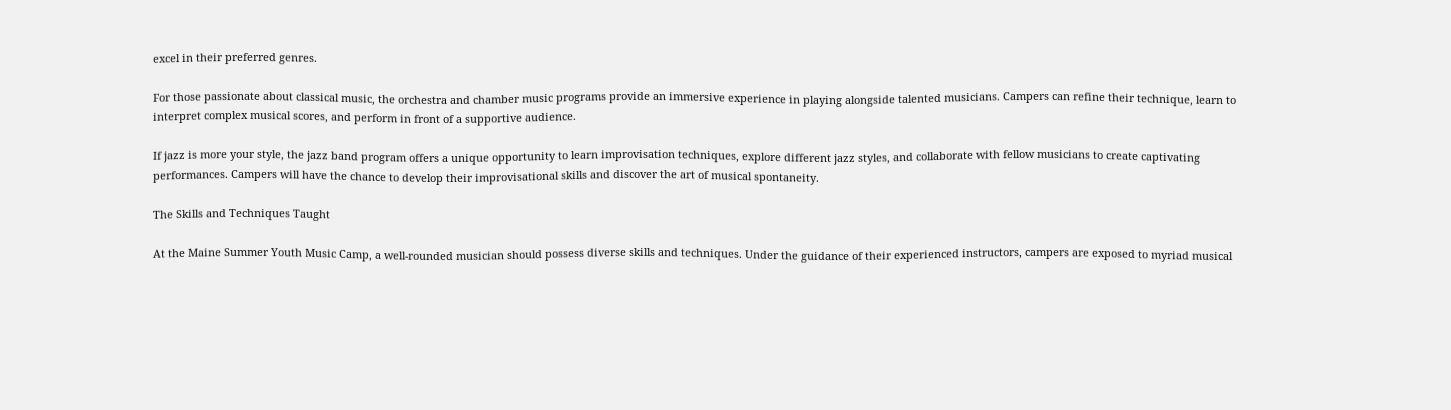excel in their preferred genres.

For those passionate about classical music, the orchestra and chamber music programs provide an immersive experience in playing alongside talented musicians. Campers can refine their technique, learn to interpret complex musical scores, and perform in front of a supportive audience.

If jazz is more your style, the jazz band program offers a unique opportunity to learn improvisation techniques, explore different jazz styles, and collaborate with fellow musicians to create captivating performances. Campers will have the chance to develop their improvisational skills and discover the art of musical spontaneity.

The Skills and Techniques Taught

At the Maine Summer Youth Music Camp, a well-rounded musician should possess diverse skills and techniques. Under the guidance of their experienced instructors, campers are exposed to myriad musical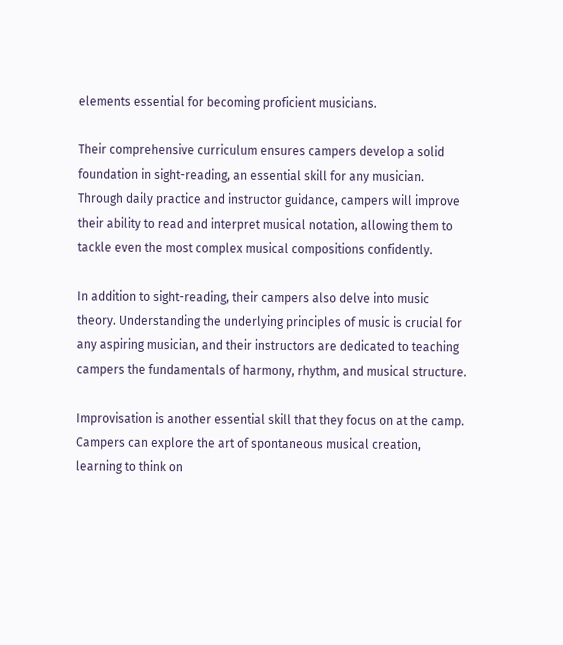elements essential for becoming proficient musicians.

Their comprehensive curriculum ensures campers develop a solid foundation in sight-reading, an essential skill for any musician. Through daily practice and instructor guidance, campers will improve their ability to read and interpret musical notation, allowing them to tackle even the most complex musical compositions confidently.

In addition to sight-reading, their campers also delve into music theory. Understanding the underlying principles of music is crucial for any aspiring musician, and their instructors are dedicated to teaching campers the fundamentals of harmony, rhythm, and musical structure.

Improvisation is another essential skill that they focus on at the camp. Campers can explore the art of spontaneous musical creation, learning to think on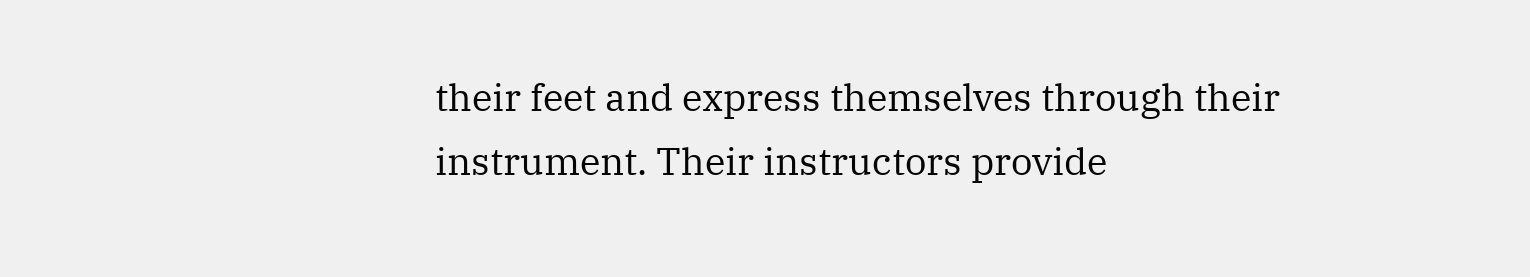their feet and express themselves through their instrument. Their instructors provide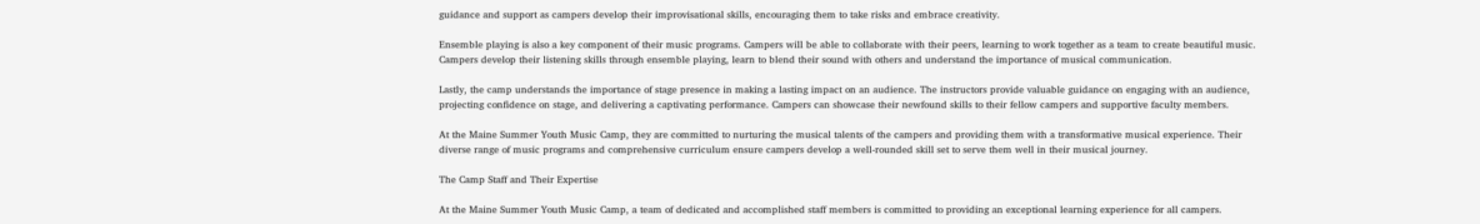guidance and support as campers develop their improvisational skills, encouraging them to take risks and embrace creativity.

Ensemble playing is also a key component of their music programs. Campers will be able to collaborate with their peers, learning to work together as a team to create beautiful music. Campers develop their listening skills through ensemble playing, learn to blend their sound with others and understand the importance of musical communication.

Lastly, the camp understands the importance of stage presence in making a lasting impact on an audience. The instructors provide valuable guidance on engaging with an audience, projecting confidence on stage, and delivering a captivating performance. Campers can showcase their newfound skills to their fellow campers and supportive faculty members.

At the Maine Summer Youth Music Camp, they are committed to nurturing the musical talents of the campers and providing them with a transformative musical experience. Their diverse range of music programs and comprehensive curriculum ensure campers develop a well-rounded skill set to serve them well in their musical journey.

The Camp Staff and Their Expertise

At the Maine Summer Youth Music Camp, a team of dedicated and accomplished staff members is committed to providing an exceptional learning experience for all campers.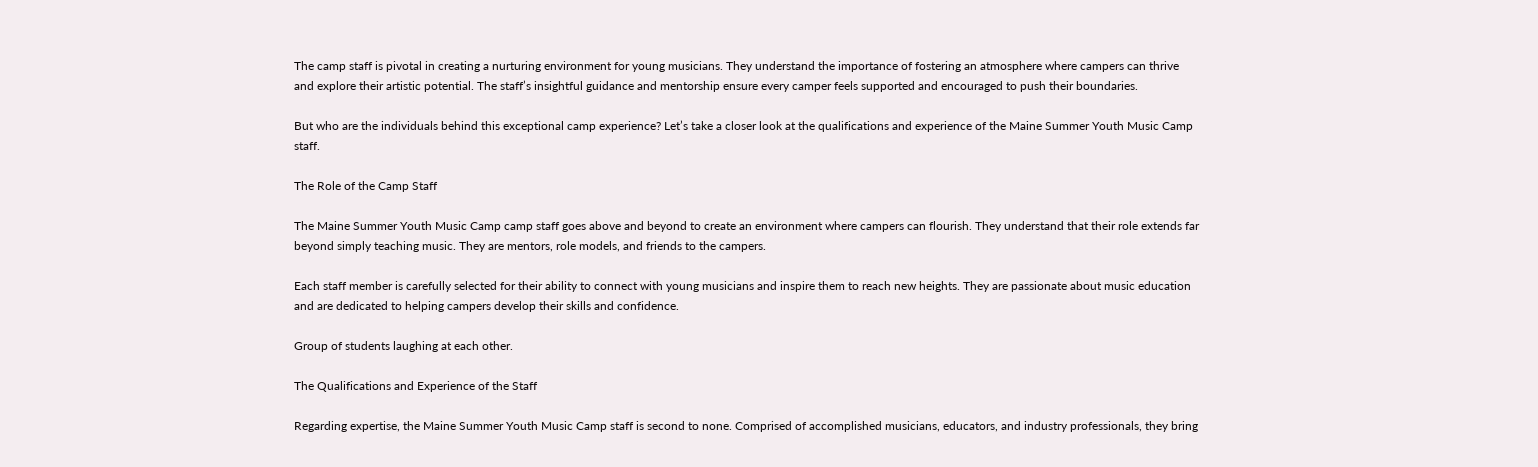The camp staff is pivotal in creating a nurturing environment for young musicians. They understand the importance of fostering an atmosphere where campers can thrive and explore their artistic potential. The staff’s insightful guidance and mentorship ensure every camper feels supported and encouraged to push their boundaries.

But who are the individuals behind this exceptional camp experience? Let’s take a closer look at the qualifications and experience of the Maine Summer Youth Music Camp staff.

The Role of the Camp Staff

The Maine Summer Youth Music Camp camp staff goes above and beyond to create an environment where campers can flourish. They understand that their role extends far beyond simply teaching music. They are mentors, role models, and friends to the campers.

Each staff member is carefully selected for their ability to connect with young musicians and inspire them to reach new heights. They are passionate about music education and are dedicated to helping campers develop their skills and confidence.

Group of students laughing at each other.

The Qualifications and Experience of the Staff

Regarding expertise, the Maine Summer Youth Music Camp staff is second to none. Comprised of accomplished musicians, educators, and industry professionals, they bring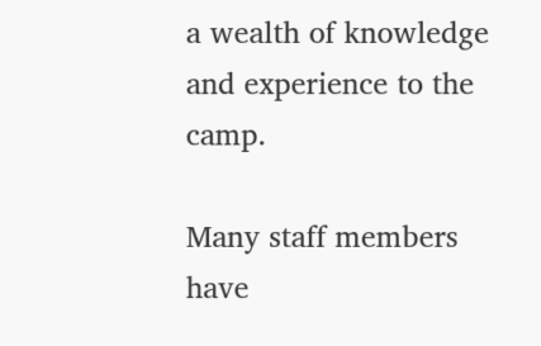a wealth of knowledge and experience to the camp.

Many staff members have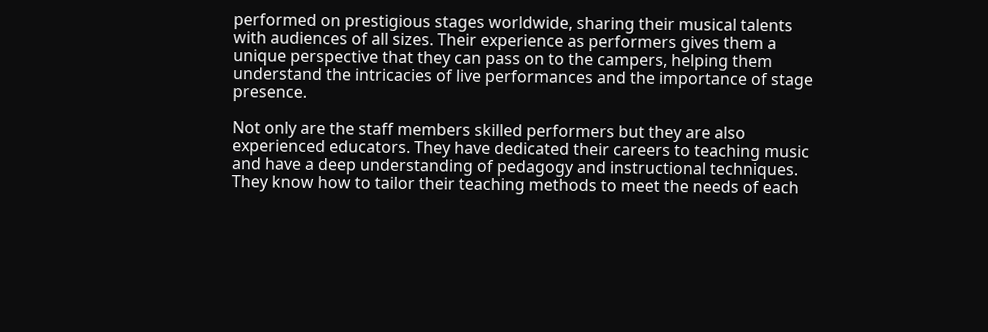performed on prestigious stages worldwide, sharing their musical talents with audiences of all sizes. Their experience as performers gives them a unique perspective that they can pass on to the campers, helping them understand the intricacies of live performances and the importance of stage presence.

Not only are the staff members skilled performers but they are also experienced educators. They have dedicated their careers to teaching music and have a deep understanding of pedagogy and instructional techniques. They know how to tailor their teaching methods to meet the needs of each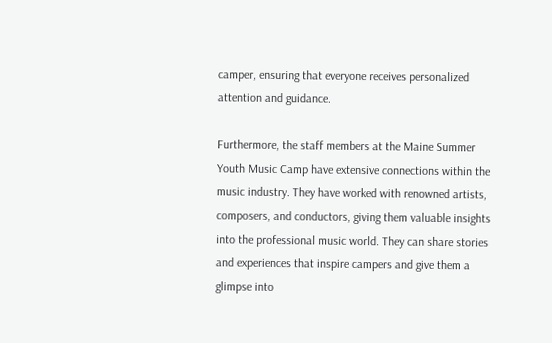camper, ensuring that everyone receives personalized attention and guidance.

Furthermore, the staff members at the Maine Summer Youth Music Camp have extensive connections within the music industry. They have worked with renowned artists, composers, and conductors, giving them valuable insights into the professional music world. They can share stories and experiences that inspire campers and give them a glimpse into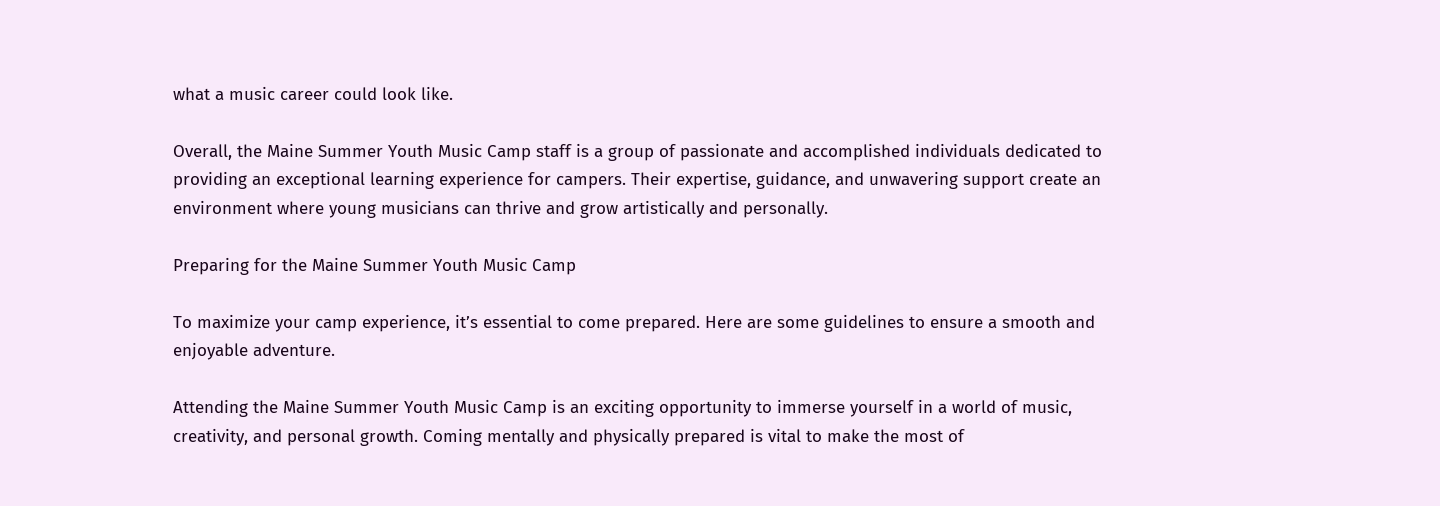what a music career could look like.

Overall, the Maine Summer Youth Music Camp staff is a group of passionate and accomplished individuals dedicated to providing an exceptional learning experience for campers. Their expertise, guidance, and unwavering support create an environment where young musicians can thrive and grow artistically and personally.

Preparing for the Maine Summer Youth Music Camp

To maximize your camp experience, it’s essential to come prepared. Here are some guidelines to ensure a smooth and enjoyable adventure.

Attending the Maine Summer Youth Music Camp is an exciting opportunity to immerse yourself in a world of music, creativity, and personal growth. Coming mentally and physically prepared is vital to make the most of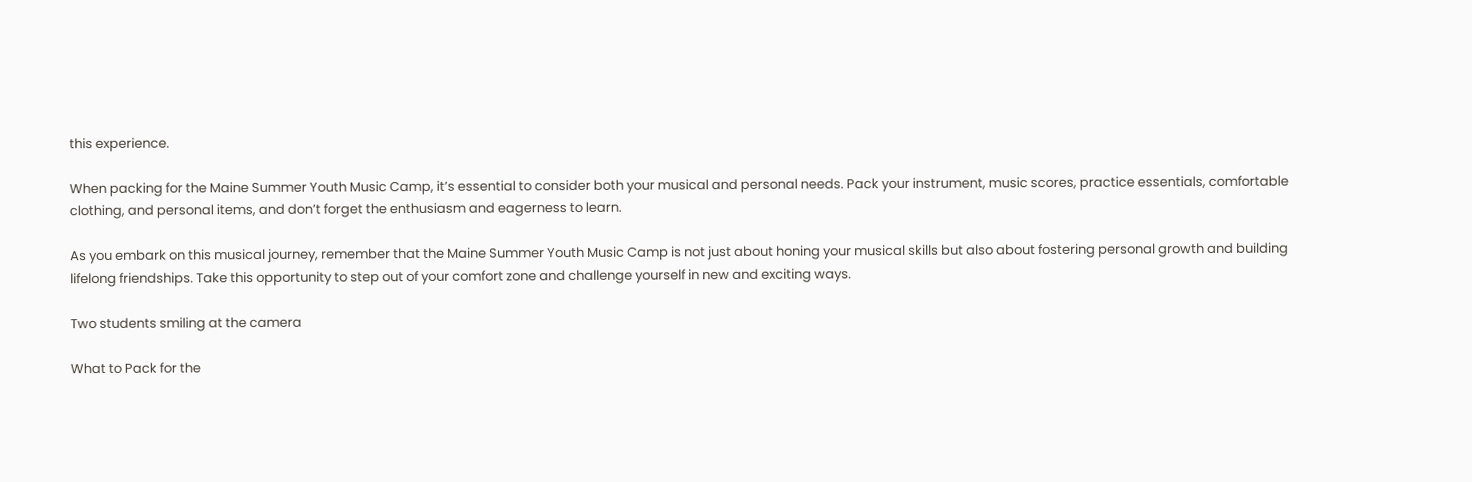this experience.

When packing for the Maine Summer Youth Music Camp, it’s essential to consider both your musical and personal needs. Pack your instrument, music scores, practice essentials, comfortable clothing, and personal items, and don’t forget the enthusiasm and eagerness to learn.

As you embark on this musical journey, remember that the Maine Summer Youth Music Camp is not just about honing your musical skills but also about fostering personal growth and building lifelong friendships. Take this opportunity to step out of your comfort zone and challenge yourself in new and exciting ways.

Two students smiling at the camera

What to Pack for the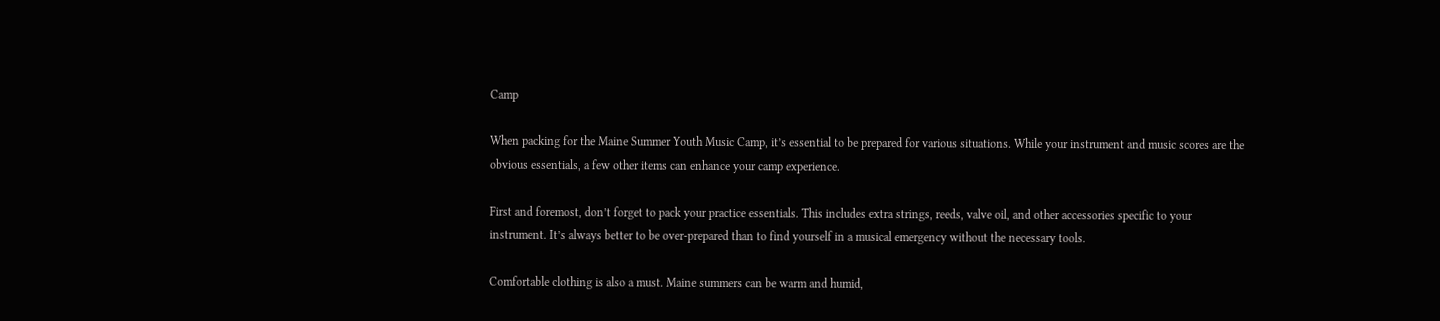Camp

When packing for the Maine Summer Youth Music Camp, it’s essential to be prepared for various situations. While your instrument and music scores are the obvious essentials, a few other items can enhance your camp experience.

First and foremost, don’t forget to pack your practice essentials. This includes extra strings, reeds, valve oil, and other accessories specific to your instrument. It’s always better to be over-prepared than to find yourself in a musical emergency without the necessary tools.

Comfortable clothing is also a must. Maine summers can be warm and humid,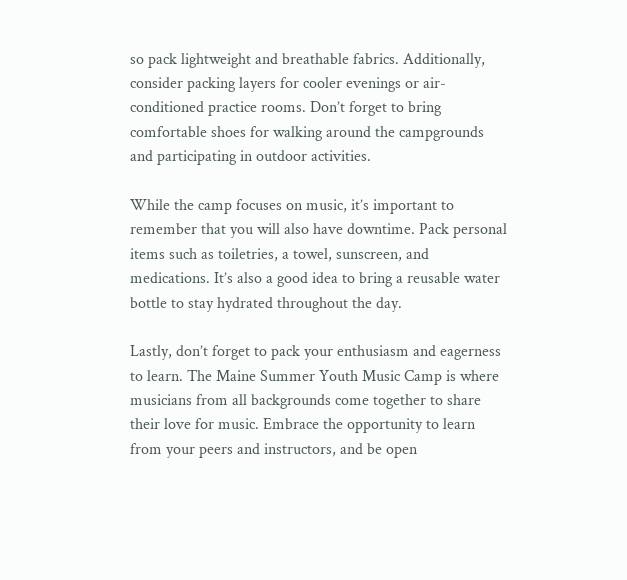so pack lightweight and breathable fabrics. Additionally, consider packing layers for cooler evenings or air-conditioned practice rooms. Don’t forget to bring comfortable shoes for walking around the campgrounds and participating in outdoor activities.

While the camp focuses on music, it’s important to remember that you will also have downtime. Pack personal items such as toiletries, a towel, sunscreen, and medications. It’s also a good idea to bring a reusable water bottle to stay hydrated throughout the day.

Lastly, don’t forget to pack your enthusiasm and eagerness to learn. The Maine Summer Youth Music Camp is where musicians from all backgrounds come together to share their love for music. Embrace the opportunity to learn from your peers and instructors, and be open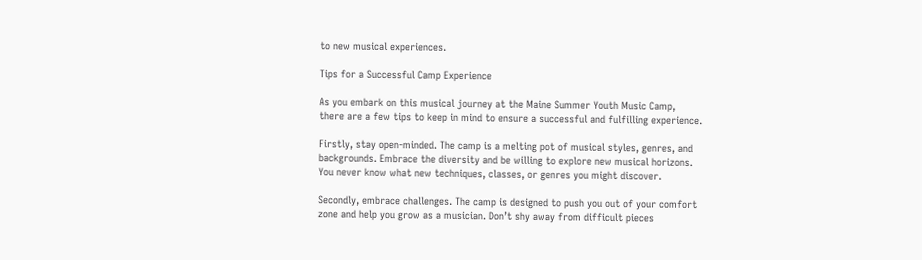to new musical experiences.

Tips for a Successful Camp Experience

As you embark on this musical journey at the Maine Summer Youth Music Camp, there are a few tips to keep in mind to ensure a successful and fulfilling experience.

Firstly, stay open-minded. The camp is a melting pot of musical styles, genres, and backgrounds. Embrace the diversity and be willing to explore new musical horizons. You never know what new techniques, classes, or genres you might discover.

Secondly, embrace challenges. The camp is designed to push you out of your comfort zone and help you grow as a musician. Don’t shy away from difficult pieces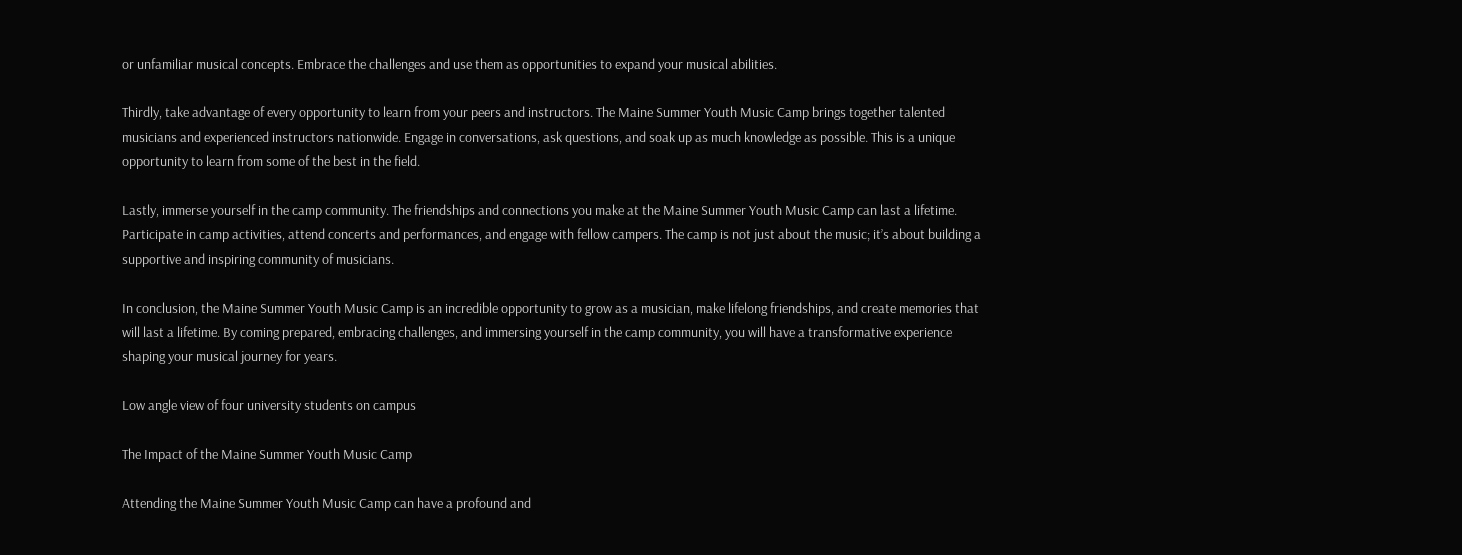or unfamiliar musical concepts. Embrace the challenges and use them as opportunities to expand your musical abilities.

Thirdly, take advantage of every opportunity to learn from your peers and instructors. The Maine Summer Youth Music Camp brings together talented musicians and experienced instructors nationwide. Engage in conversations, ask questions, and soak up as much knowledge as possible. This is a unique opportunity to learn from some of the best in the field.

Lastly, immerse yourself in the camp community. The friendships and connections you make at the Maine Summer Youth Music Camp can last a lifetime. Participate in camp activities, attend concerts and performances, and engage with fellow campers. The camp is not just about the music; it’s about building a supportive and inspiring community of musicians.

In conclusion, the Maine Summer Youth Music Camp is an incredible opportunity to grow as a musician, make lifelong friendships, and create memories that will last a lifetime. By coming prepared, embracing challenges, and immersing yourself in the camp community, you will have a transformative experience shaping your musical journey for years.

Low angle view of four university students on campus

The Impact of the Maine Summer Youth Music Camp

Attending the Maine Summer Youth Music Camp can have a profound and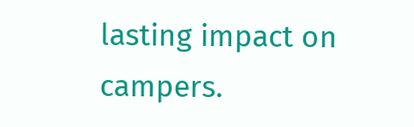lasting impact on campers.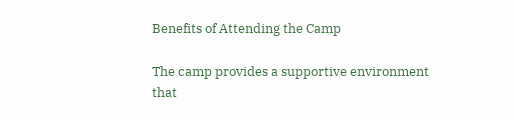Benefits of Attending the Camp

The camp provides a supportive environment that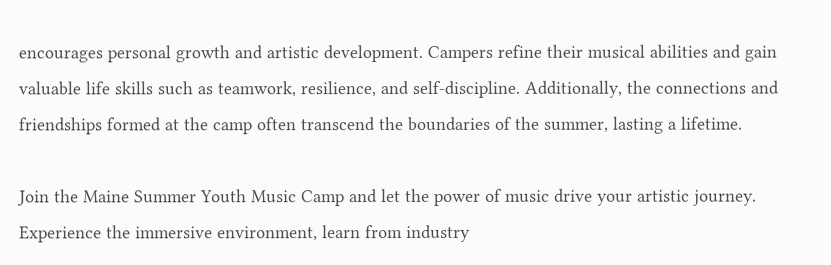encourages personal growth and artistic development. Campers refine their musical abilities and gain valuable life skills such as teamwork, resilience, and self-discipline. Additionally, the connections and friendships formed at the camp often transcend the boundaries of the summer, lasting a lifetime.

Join the Maine Summer Youth Music Camp and let the power of music drive your artistic journey. Experience the immersive environment, learn from industry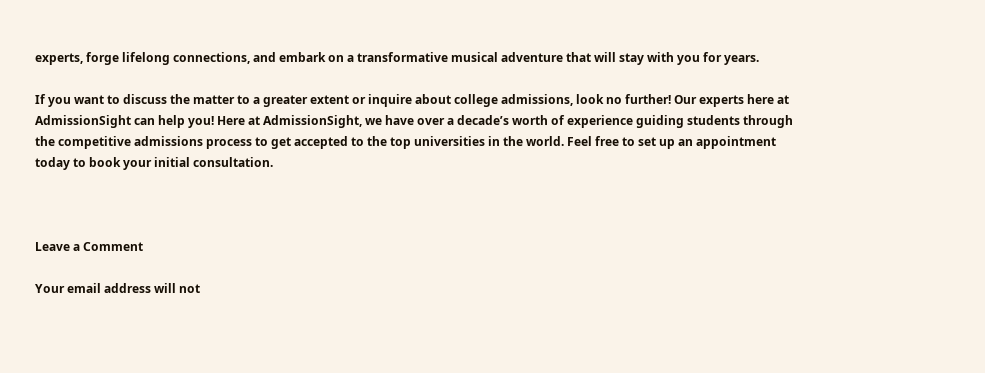experts, forge lifelong connections, and embark on a transformative musical adventure that will stay with you for years.

If you want to discuss the matter to a greater extent or inquire about college admissions, look no further! Our experts here at AdmissionSight can help you! Here at AdmissionSight, we have over a decade’s worth of experience guiding students through the competitive admissions process to get accepted to the top universities in the world. Feel free to set up an appointment today to book your initial consultation.



Leave a Comment

Your email address will not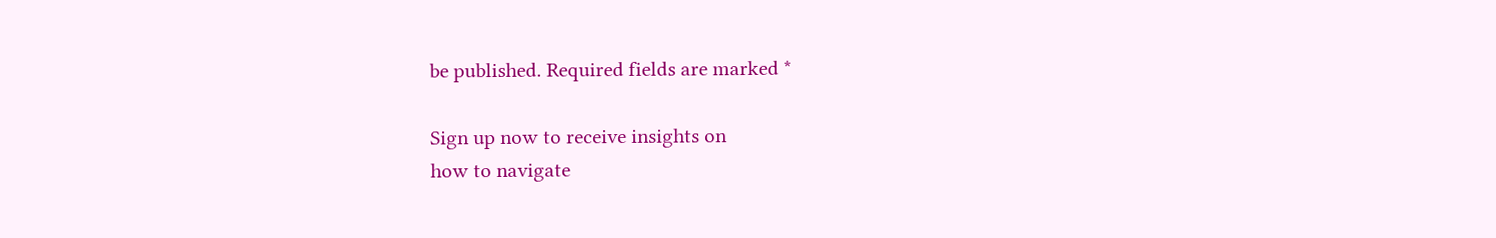be published. Required fields are marked *

Sign up now to receive insights on
how to navigate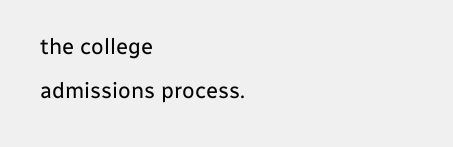the college admissions process.